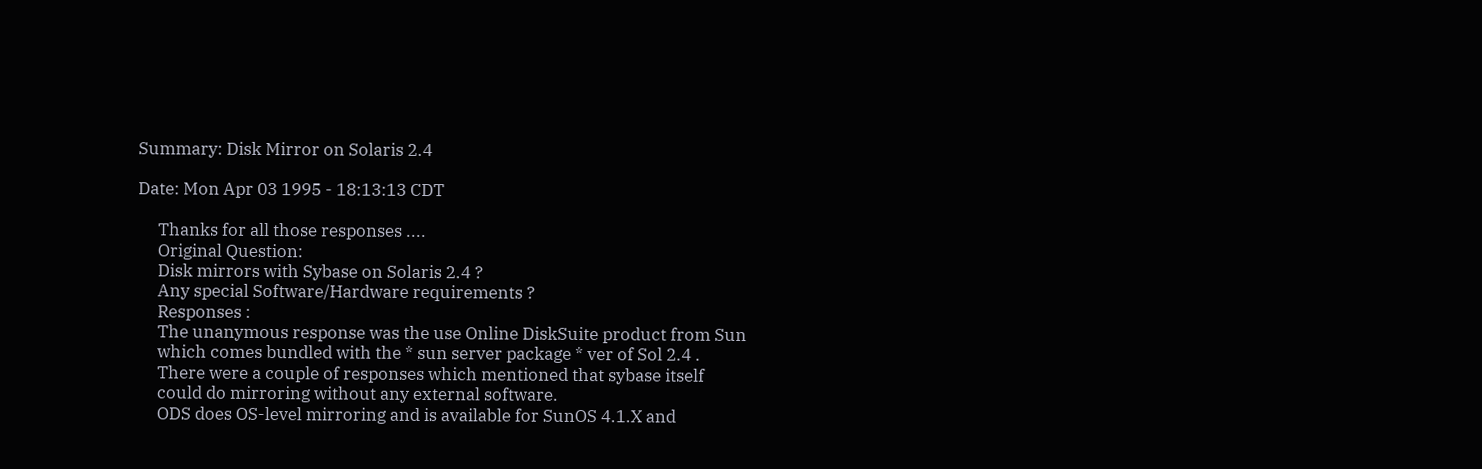Summary: Disk Mirror on Solaris 2.4

Date: Mon Apr 03 1995 - 18:13:13 CDT

     Thanks for all those responses ....
     Original Question:
     Disk mirrors with Sybase on Solaris 2.4 ?
     Any special Software/Hardware requirements ?
     Responses :
     The unanymous response was the use Online DiskSuite product from Sun
     which comes bundled with the * sun server package * ver of Sol 2.4 .
     There were a couple of responses which mentioned that sybase itself
     could do mirroring without any external software.
     ODS does OS-level mirroring and is available for SunOS 4.1.X and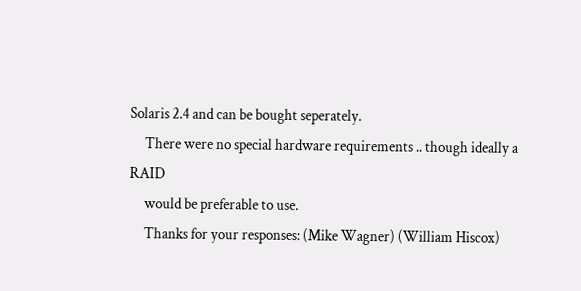Solaris 2.4 and can be bought seperately.
     There were no special hardware requirements .. though ideally a RAID
     would be preferable to use.
     Thanks for your responses: (Mike Wagner) (William Hiscox)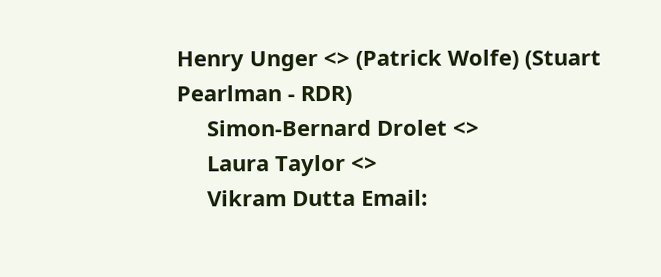Henry Unger <> (Patrick Wolfe) (Stuart Pearlman - RDR)
     Simon-Bernard Drolet <>
     Laura Taylor <>
     Vikram Dutta Email: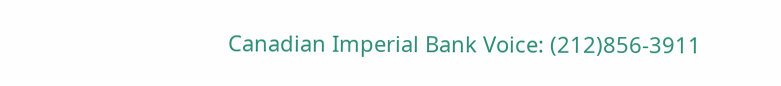Canadian Imperial Bank Voice: (212)856-3911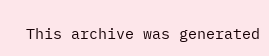This archive was generated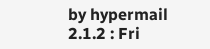by hypermail 2.1.2 : Fri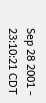Sep 28 2001 - 23:10:21 CDT